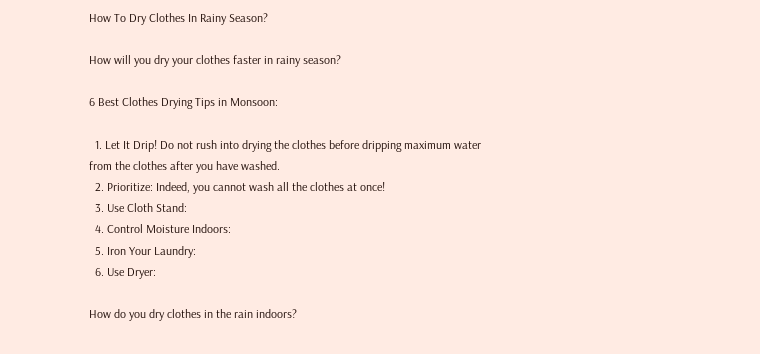How To Dry Clothes In Rainy Season?

How will you dry your clothes faster in rainy season?

6 Best Clothes Drying Tips in Monsoon:

  1. Let It Drip! Do not rush into drying the clothes before dripping maximum water from the clothes after you have washed.
  2. Prioritize: Indeed, you cannot wash all the clothes at once!
  3. Use Cloth Stand:
  4. Control Moisture Indoors:
  5. Iron Your Laundry:
  6. Use Dryer:

How do you dry clothes in the rain indoors?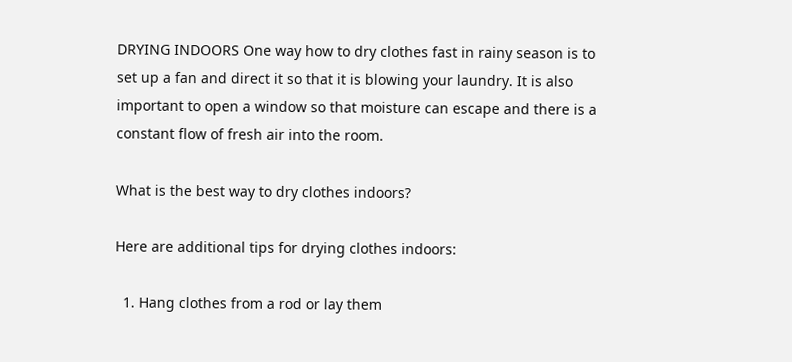DRYING INDOORS One way how to dry clothes fast in rainy season is to set up a fan and direct it so that it is blowing your laundry. It is also important to open a window so that moisture can escape and there is a constant flow of fresh air into the room.

What is the best way to dry clothes indoors?

Here are additional tips for drying clothes indoors:

  1. Hang clothes from a rod or lay them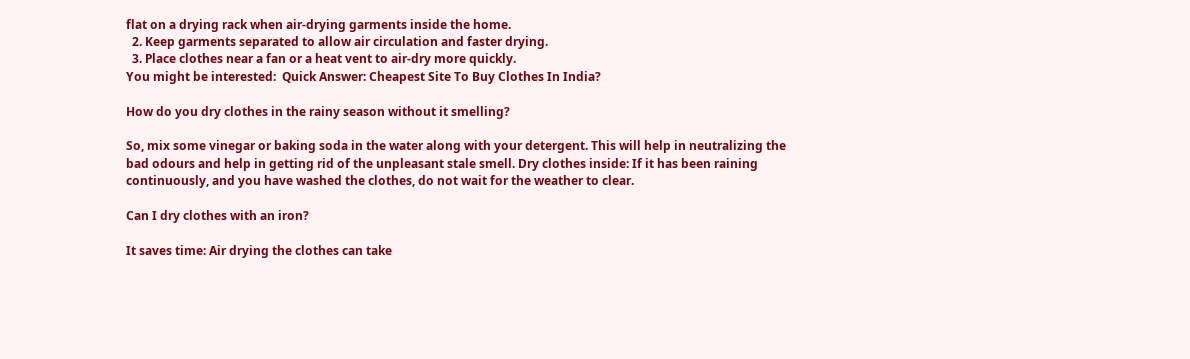flat on a drying rack when air-drying garments inside the home.
  2. Keep garments separated to allow air circulation and faster drying.
  3. Place clothes near a fan or a heat vent to air-dry more quickly.
You might be interested:  Quick Answer: Cheapest Site To Buy Clothes In India?

How do you dry clothes in the rainy season without it smelling?

So, mix some vinegar or baking soda in the water along with your detergent. This will help in neutralizing the bad odours and help in getting rid of the unpleasant stale smell. Dry clothes inside: If it has been raining continuously, and you have washed the clothes, do not wait for the weather to clear.

Can I dry clothes with an iron?

It saves time: Air drying the clothes can take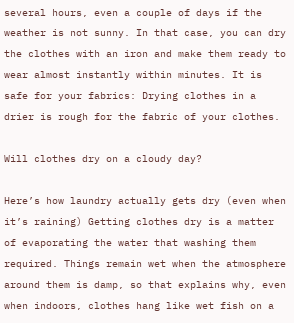several hours, even a couple of days if the weather is not sunny. In that case, you can dry the clothes with an iron and make them ready to wear almost instantly within minutes. It is safe for your fabrics: Drying clothes in a drier is rough for the fabric of your clothes.

Will clothes dry on a cloudy day?

Here’s how laundry actually gets dry (even when it’s raining) Getting clothes dry is a matter of evaporating the water that washing them required. Things remain wet when the atmosphere around them is damp, so that explains why, even when indoors, clothes hang like wet fish on a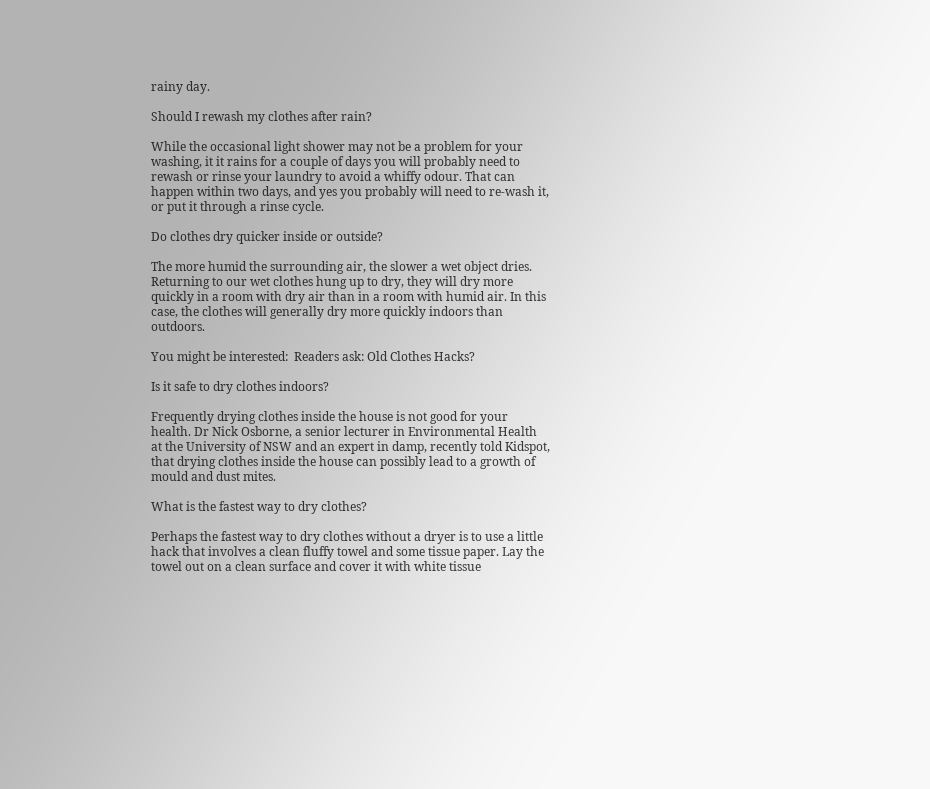rainy day.

Should I rewash my clothes after rain?

While the occasional light shower may not be a problem for your washing, it it rains for a couple of days you will probably need to rewash or rinse your laundry to avoid a whiffy odour. That can happen within two days, and yes you probably will need to re-wash it, or put it through a rinse cycle.

Do clothes dry quicker inside or outside?

The more humid the surrounding air, the slower a wet object dries. Returning to our wet clothes hung up to dry, they will dry more quickly in a room with dry air than in a room with humid air. In this case, the clothes will generally dry more quickly indoors than outdoors.

You might be interested:  Readers ask: Old Clothes Hacks?

Is it safe to dry clothes indoors?

Frequently drying clothes inside the house is not good for your health. Dr Nick Osborne, a senior lecturer in Environmental Health at the University of NSW and an expert in damp, recently told Kidspot, that drying clothes inside the house can possibly lead to a growth of mould and dust mites.

What is the fastest way to dry clothes?

Perhaps the fastest way to dry clothes without a dryer is to use a little hack that involves a clean fluffy towel and some tissue paper. Lay the towel out on a clean surface and cover it with white tissue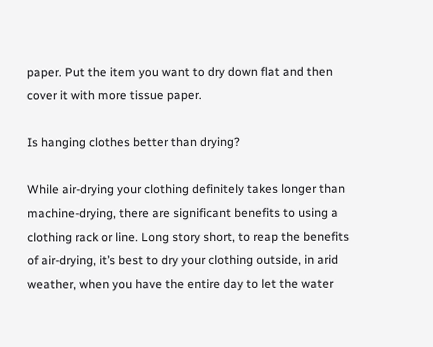paper. Put the item you want to dry down flat and then cover it with more tissue paper.

Is hanging clothes better than drying?

While air-drying your clothing definitely takes longer than machine-drying, there are significant benefits to using a clothing rack or line. Long story short, to reap the benefits of air-drying, it’s best to dry your clothing outside, in arid weather, when you have the entire day to let the water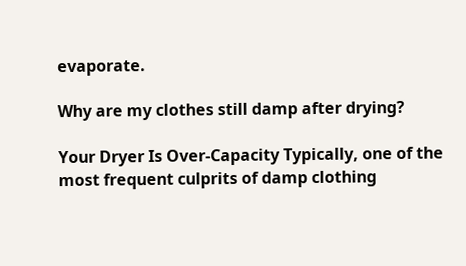evaporate.

Why are my clothes still damp after drying?

Your Dryer Is Over-Capacity Typically, one of the most frequent culprits of damp clothing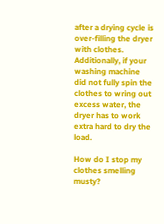after a drying cycle is over-filling the dryer with clothes. Additionally, if your washing machine did not fully spin the clothes to wring out excess water, the dryer has to work extra hard to dry the load.

How do I stop my clothes smelling musty?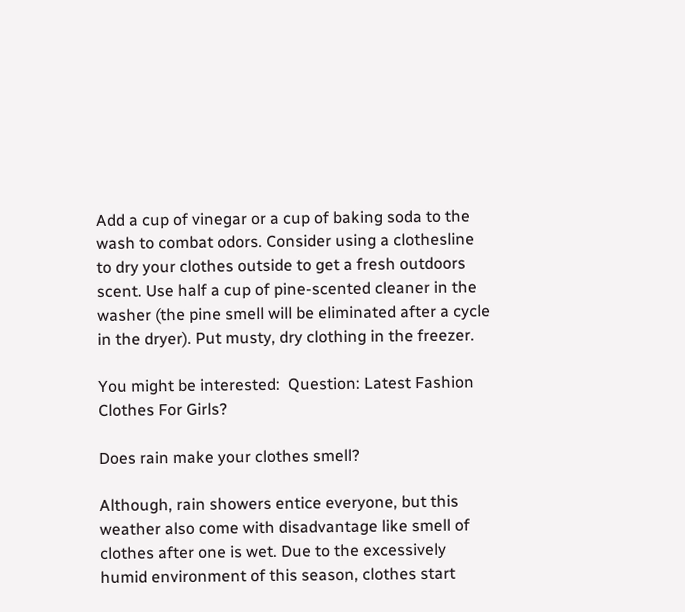Add a cup of vinegar or a cup of baking soda to the wash to combat odors. Consider using a clothesline to dry your clothes outside to get a fresh outdoors scent. Use half a cup of pine-scented cleaner in the washer (the pine smell will be eliminated after a cycle in the dryer). Put musty, dry clothing in the freezer.

You might be interested:  Question: Latest Fashion Clothes For Girls?

Does rain make your clothes smell?

Although, rain showers entice everyone, but this weather also come with disadvantage like smell of clothes after one is wet. Due to the excessively humid environment of this season, clothes start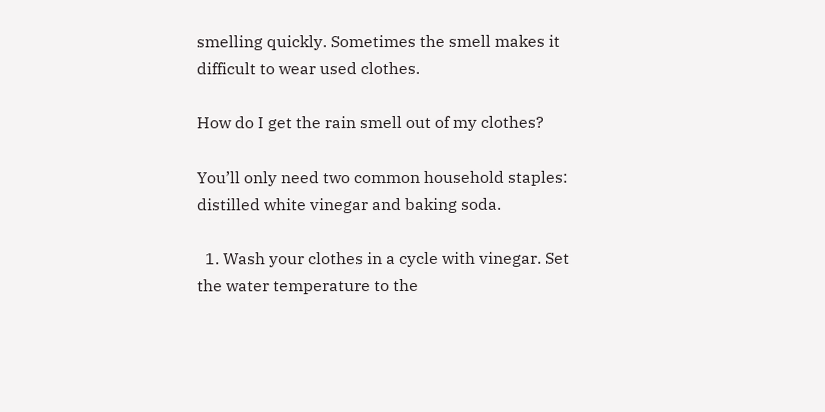smelling quickly. Sometimes the smell makes it difficult to wear used clothes.

How do I get the rain smell out of my clothes?

You’ll only need two common household staples: distilled white vinegar and baking soda.

  1. Wash your clothes in a cycle with vinegar. Set the water temperature to the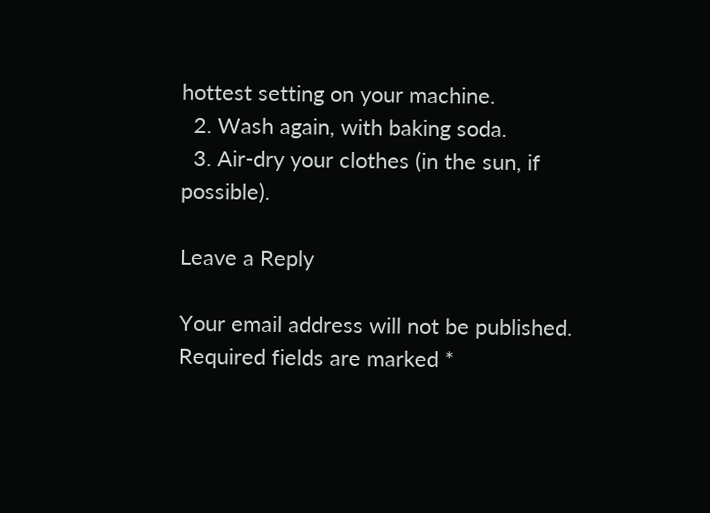hottest setting on your machine.
  2. Wash again, with baking soda.
  3. Air-dry your clothes (in the sun, if possible).

Leave a Reply

Your email address will not be published. Required fields are marked *